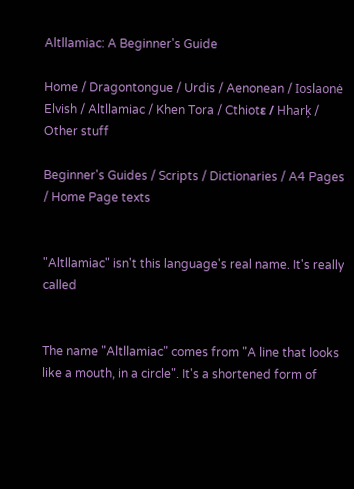Altllamiac: A Beginner's Guide

Home / Dragontongue / Urdis / Aenonean / Ioslaonė Elvish / Altllamiac / Khen Tora / Cthiotε / Hharķ / Other stuff

Beginner's Guides / Scripts / Dictionaries / A4 Pages / Home Page texts


"Altllamiac" isn't this language's real name. It's really called


The name "Altllamiac" comes from "A line that looks like a mouth, in a circle". It's a shortened form of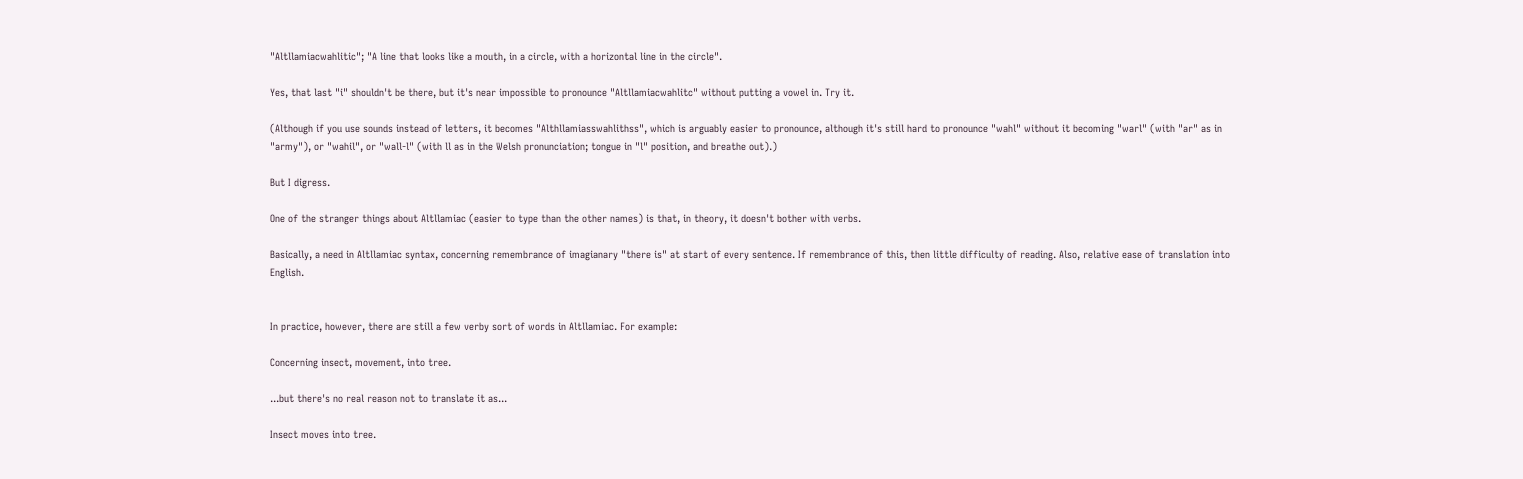"Altllamiacwahlitic"; "A line that looks like a mouth, in a circle, with a horizontal line in the circle".

Yes, that last "i" shouldn't be there, but it's near impossible to pronounce "Altllamiacwahlitc" without putting a vowel in. Try it.

(Although if you use sounds instead of letters, it becomes "Althllamiasswahlithss", which is arguably easier to pronounce, although it's still hard to pronounce "wahl" without it becoming "warl" (with "ar" as in "army"), or "wahil", or "wall-l" (with ll as in the Welsh pronunciation; tongue in "l" position, and breathe out).)

But I digress.

One of the stranger things about Altllamiac (easier to type than the other names) is that, in theory, it doesn't bother with verbs.

Basically, a need in Altllamiac syntax, concerning remembrance of imagianary "there is" at start of every sentence. If remembrance of this, then little difficulty of reading. Also, relative ease of translation into English.


In practice, however, there are still a few verby sort of words in Altllamiac. For example:

Concerning insect, movement, into tree.

...but there's no real reason not to translate it as...

Insect moves into tree.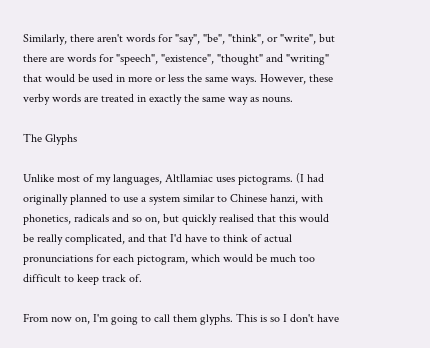Similarly, there aren't words for "say", "be", "think", or "write", but there are words for "speech", "existence", "thought" and "writing" that would be used in more or less the same ways. However, these verby words are treated in exactly the same way as nouns.

The Glyphs

Unlike most of my languages, Altllamiac uses pictograms. (I had originally planned to use a system similar to Chinese hanzi, with phonetics, radicals and so on, but quickly realised that this would be really complicated, and that I'd have to think of actual pronunciations for each pictogram, which would be much too difficult to keep track of.

From now on, I'm going to call them glyphs. This is so I don't have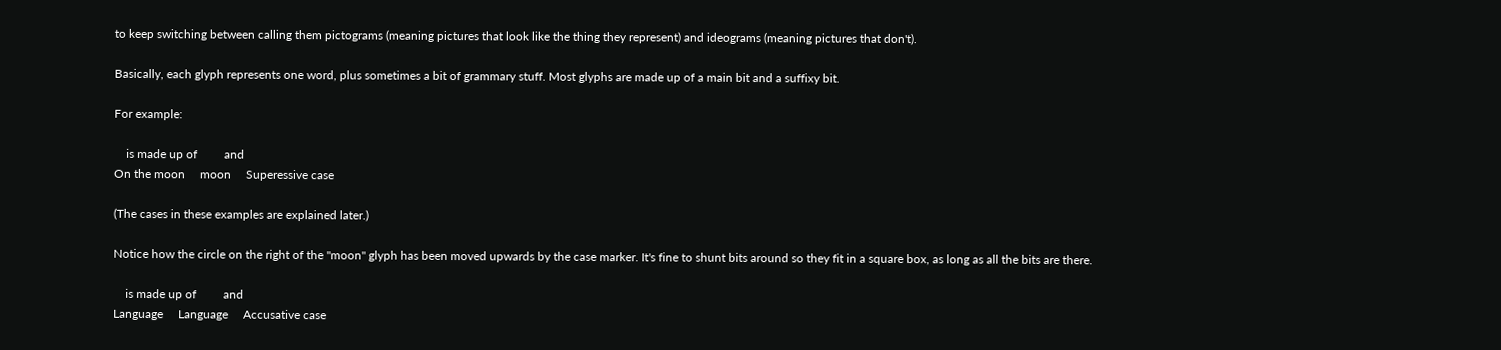to keep switching between calling them pictograms (meaning pictures that look like the thing they represent) and ideograms (meaning pictures that don't).

Basically, each glyph represents one word, plus sometimes a bit of grammary stuff. Most glyphs are made up of a main bit and a suffixy bit.

For example:

    is made up of         and
On the moon     moon     Superessive case

(The cases in these examples are explained later.)

Notice how the circle on the right of the "moon" glyph has been moved upwards by the case marker. It's fine to shunt bits around so they fit in a square box, as long as all the bits are there.

    is made up of         and
Language     Language     Accusative case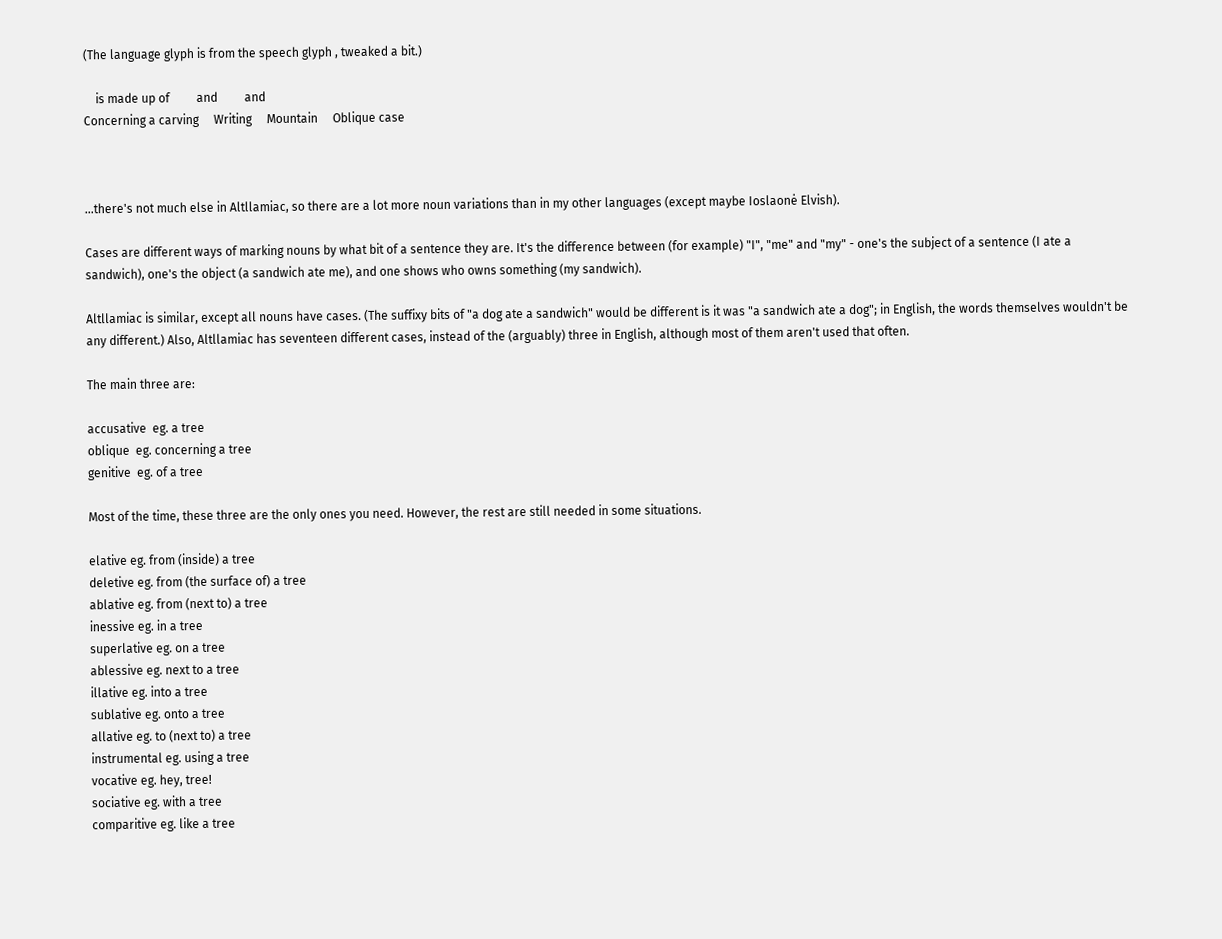(The language glyph is from the speech glyph , tweaked a bit.)

    is made up of         and         and
Concerning a carving     Writing     Mountain     Oblique case



...there's not much else in Altllamiac, so there are a lot more noun variations than in my other languages (except maybe Ioslaonė Elvish).

Cases are different ways of marking nouns by what bit of a sentence they are. It's the difference between (for example) "I", "me" and "my" - one's the subject of a sentence (I ate a sandwich), one's the object (a sandwich ate me), and one shows who owns something (my sandwich).

Altllamiac is similar, except all nouns have cases. (The suffixy bits of "a dog ate a sandwich" would be different is it was "a sandwich ate a dog"; in English, the words themselves wouldn't be any different.) Also, Altllamiac has seventeen different cases, instead of the (arguably) three in English, although most of them aren't used that often.

The main three are:

accusative  eg. a tree
oblique  eg. concerning a tree
genitive  eg. of a tree

Most of the time, these three are the only ones you need. However, the rest are still needed in some situations.

elative eg. from (inside) a tree
deletive eg. from (the surface of) a tree
ablative eg. from (next to) a tree
inessive eg. in a tree
superlative eg. on a tree
ablessive eg. next to a tree
illative eg. into a tree
sublative eg. onto a tree
allative eg. to (next to) a tree
instrumental eg. using a tree
vocative eg. hey, tree!
sociative eg. with a tree
comparitive eg. like a tree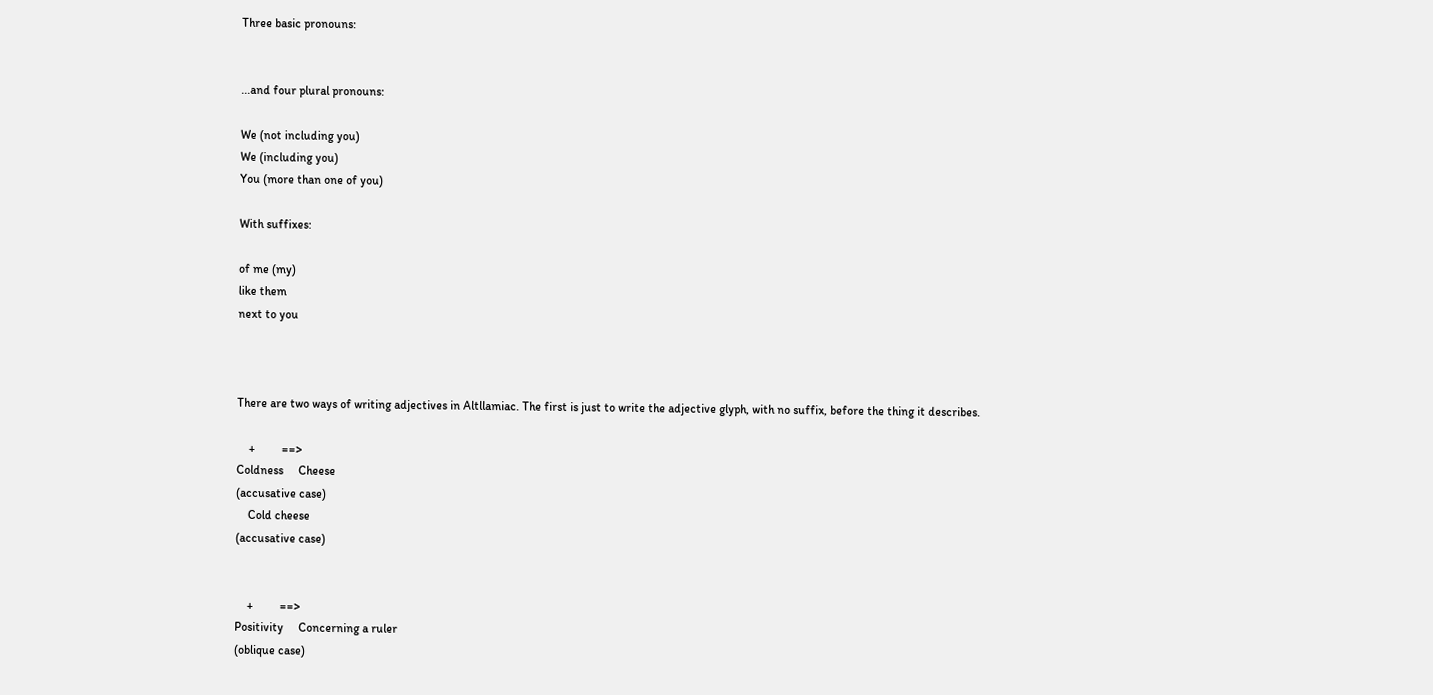Three basic pronouns:


...and four plural pronouns:

We (not including you)
We (including you)
You (more than one of you)

With suffixes:

of me (my)
like them
next to you



There are two ways of writing adjectives in Altllamiac. The first is just to write the adjective glyph, with no suffix, before the thing it describes.

    +         ==>
Coldness     Cheese
(accusative case)
    Cold cheese
(accusative case)


    +         ==>
Positivity     Concerning a ruler
(oblique case)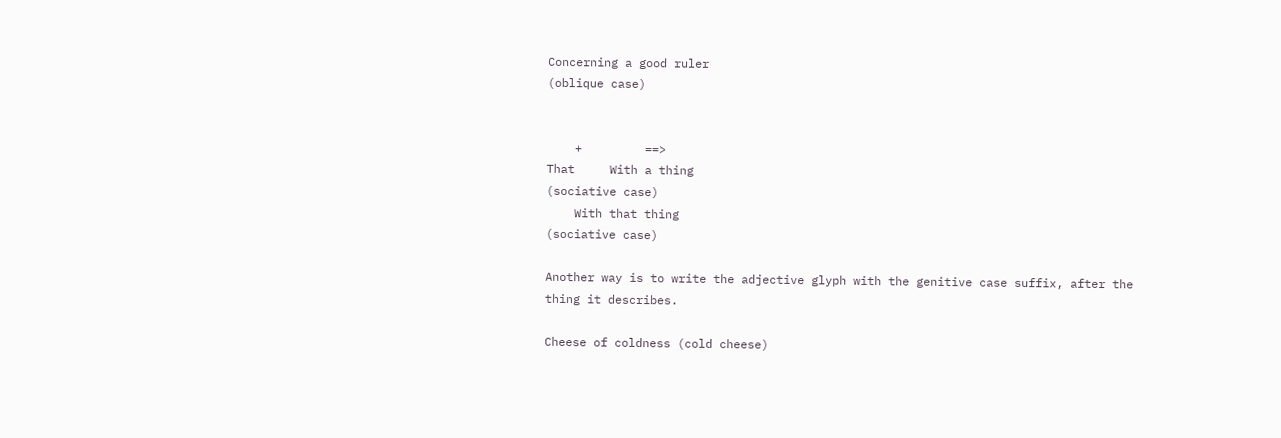Concerning a good ruler
(oblique case)


    +         ==>
That     With a thing
(sociative case)
    With that thing
(sociative case)

Another way is to write the adjective glyph with the genitive case suffix, after the thing it describes.

Cheese of coldness (cold cheese)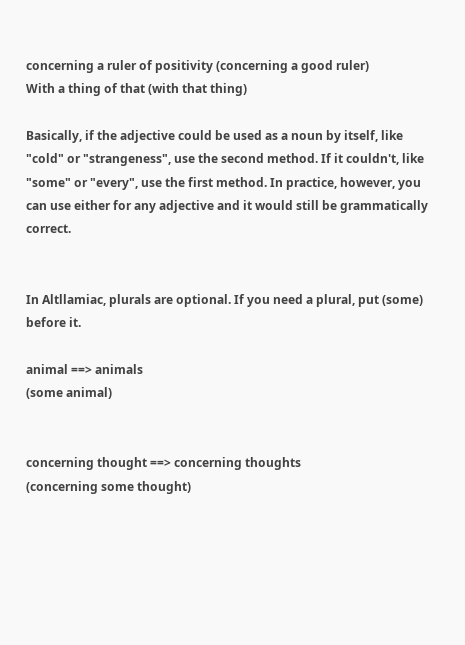concerning a ruler of positivity (concerning a good ruler)
With a thing of that (with that thing)

Basically, if the adjective could be used as a noun by itself, like "cold" or "strangeness", use the second method. If it couldn't, like "some" or "every", use the first method. In practice, however, you can use either for any adjective and it would still be grammatically correct.


In Altllamiac, plurals are optional. If you need a plural, put (some) before it.

animal ==> animals
(some animal)


concerning thought ==> concerning thoughts
(concerning some thought)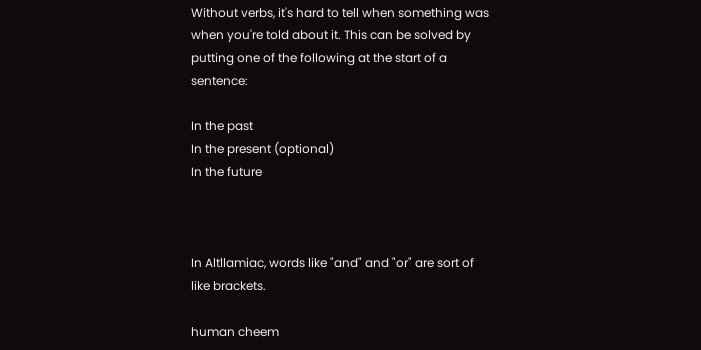Without verbs, it's hard to tell when something was when you're told about it. This can be solved by putting one of the following at the start of a sentence:

In the past
In the present (optional)
In the future



In Altllamiac, words like "and" and "or" are sort of like brackets.

human cheem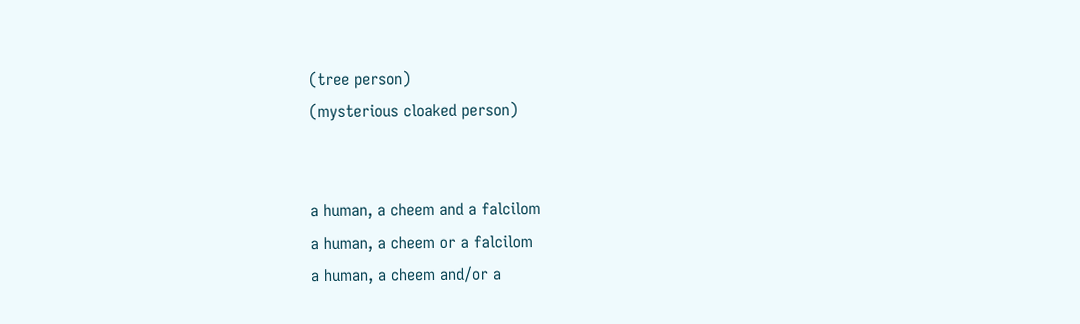(tree person)
(mysterious cloaked person)


a human, a cheem and a falcilom
a human, a cheem or a falcilom
a human, a cheem and/or a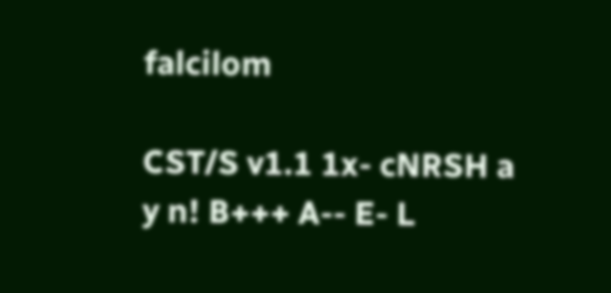falcilom

CST/S v1.1 1x- cNRSH a y n! B+++ A-- E- L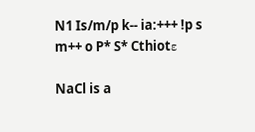N1 Is/m/p k-- ia:+++ !p s m++ o P* S* Cthiotε

NaCl is a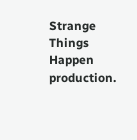Strange Things Happen production.